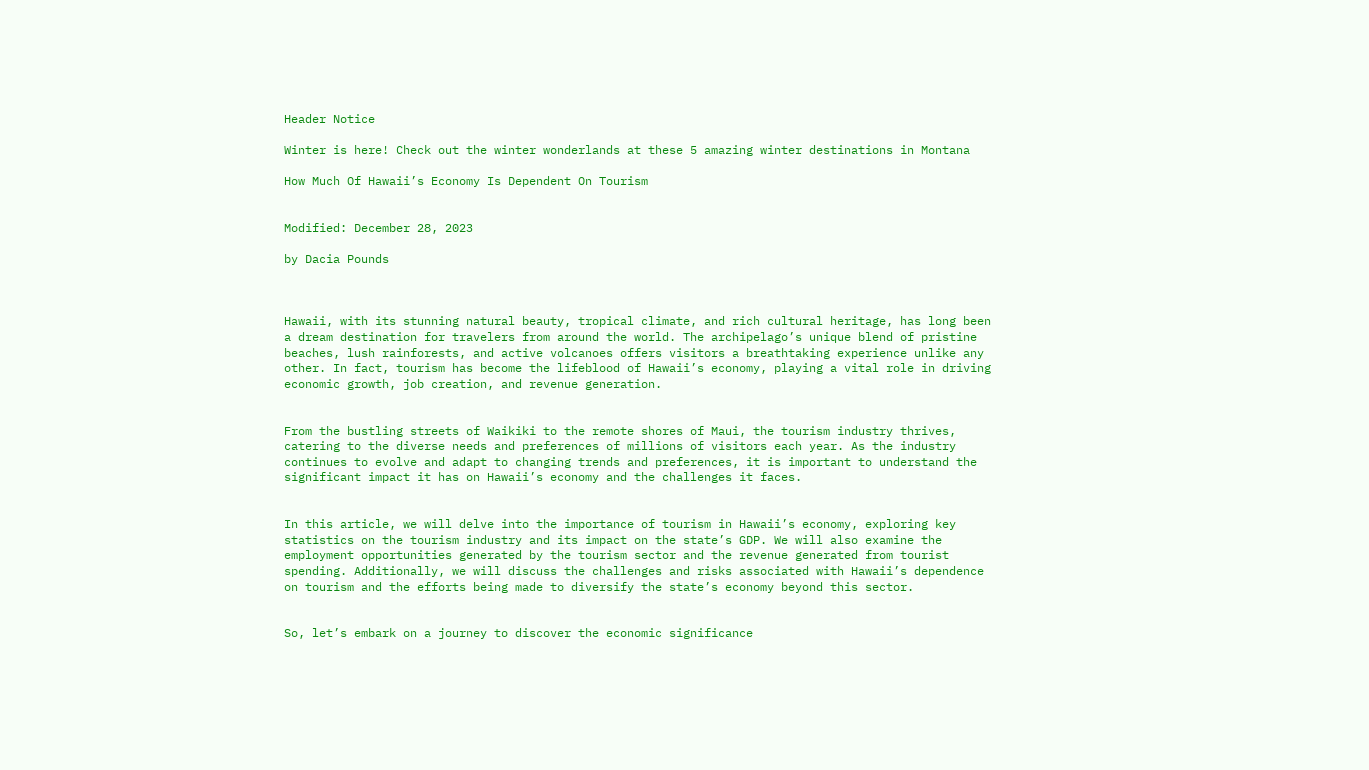Header Notice

Winter is here! Check out the winter wonderlands at these 5 amazing winter destinations in Montana

How Much Of Hawaii’s Economy Is Dependent On Tourism


Modified: December 28, 2023

by Dacia Pounds



Hawaii, with its stunning natural beauty, tropical climate, and rich cultural heritage, has long been a dream destination for travelers from around the world. The archipelago’s unique blend of pristine beaches, lush rainforests, and active volcanoes offers visitors a breathtaking experience unlike any other. In fact, tourism has become the lifeblood of Hawaii’s economy, playing a vital role in driving economic growth, job creation, and revenue generation.


From the bustling streets of Waikiki to the remote shores of Maui, the tourism industry thrives, catering to the diverse needs and preferences of millions of visitors each year. As the industry continues to evolve and adapt to changing trends and preferences, it is important to understand the significant impact it has on Hawaii’s economy and the challenges it faces.


In this article, we will delve into the importance of tourism in Hawaii’s economy, exploring key statistics on the tourism industry and its impact on the state’s GDP. We will also examine the employment opportunities generated by the tourism sector and the revenue generated from tourist spending. Additionally, we will discuss the challenges and risks associated with Hawaii’s dependence on tourism and the efforts being made to diversify the state’s economy beyond this sector.


So, let’s embark on a journey to discover the economic significance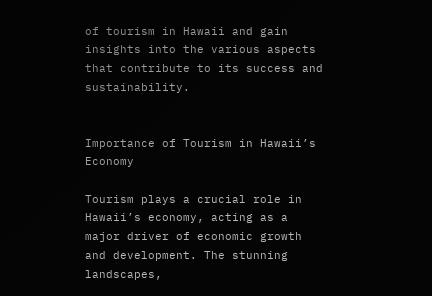of tourism in Hawaii and gain insights into the various aspects that contribute to its success and sustainability.


Importance of Tourism in Hawaii’s Economy

Tourism plays a crucial role in Hawaii’s economy, acting as a major driver of economic growth and development. The stunning landscapes,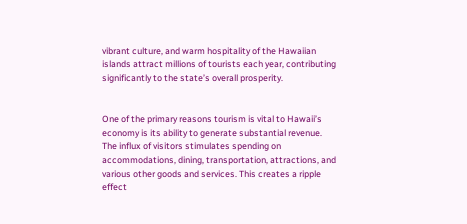vibrant culture, and warm hospitality of the Hawaiian islands attract millions of tourists each year, contributing significantly to the state’s overall prosperity.


One of the primary reasons tourism is vital to Hawaii’s economy is its ability to generate substantial revenue. The influx of visitors stimulates spending on accommodations, dining, transportation, attractions, and various other goods and services. This creates a ripple effect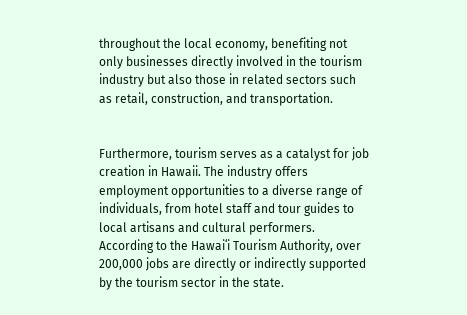throughout the local economy, benefiting not only businesses directly involved in the tourism industry but also those in related sectors such as retail, construction, and transportation.


Furthermore, tourism serves as a catalyst for job creation in Hawaii. The industry offers employment opportunities to a diverse range of individuals, from hotel staff and tour guides to local artisans and cultural performers. According to the Hawaiʻi Tourism Authority, over 200,000 jobs are directly or indirectly supported by the tourism sector in the state.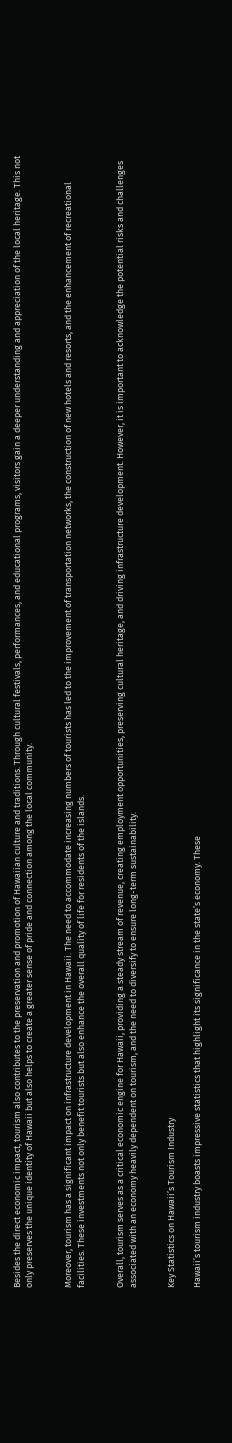Besides the direct economic impact, tourism also contributes to the preservation and promotion of Hawaiian culture and traditions. Through cultural festivals, performances, and educational programs, visitors gain a deeper understanding and appreciation of the local heritage. This not only preserves the unique identity of Hawaii but also helps to create a greater sense of pride and connection among the local community.


Moreover, tourism has a significant impact on infrastructure development in Hawaii. The need to accommodate increasing numbers of tourists has led to the improvement of transportation networks, the construction of new hotels and resorts, and the enhancement of recreational facilities. These investments not only benefit tourists but also enhance the overall quality of life for residents of the islands.


Overall, tourism serves as a critical economic engine for Hawaii, providing a steady stream of revenue, creating employment opportunities, preserving cultural heritage, and driving infrastructure development. However, it is important to acknowledge the potential risks and challenges associated with an economy heavily dependent on tourism, and the need to diversify to ensure long-term sustainability.


Key Statistics on Hawaii’s Tourism Industry

Hawaii’s tourism industry boasts impressive statistics that highlight its significance in the state’s economy. These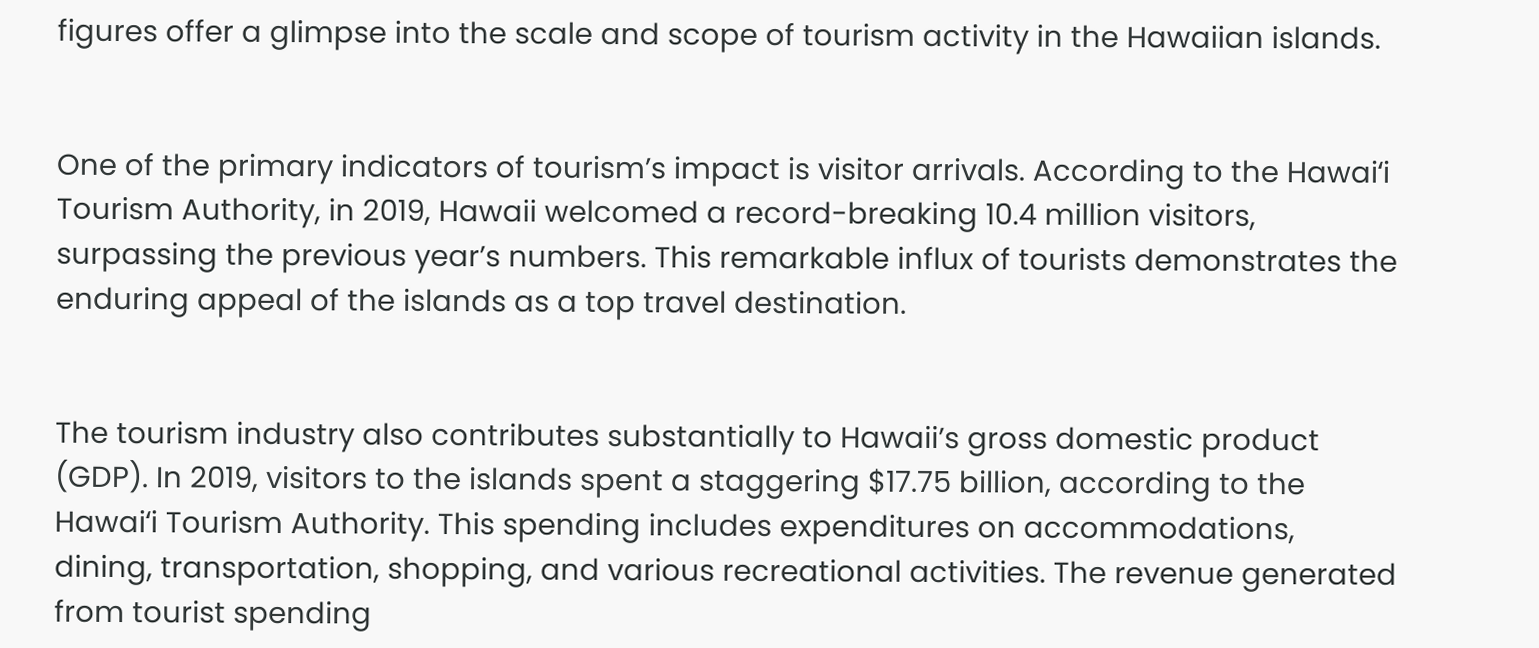figures offer a glimpse into the scale and scope of tourism activity in the Hawaiian islands.


One of the primary indicators of tourism’s impact is visitor arrivals. According to the Hawaiʻi Tourism Authority, in 2019, Hawaii welcomed a record-breaking 10.4 million visitors, surpassing the previous year’s numbers. This remarkable influx of tourists demonstrates the enduring appeal of the islands as a top travel destination.


The tourism industry also contributes substantially to Hawaii’s gross domestic product (GDP). In 2019, visitors to the islands spent a staggering $17.75 billion, according to the Hawaiʻi Tourism Authority. This spending includes expenditures on accommodations, dining, transportation, shopping, and various recreational activities. The revenue generated from tourist spending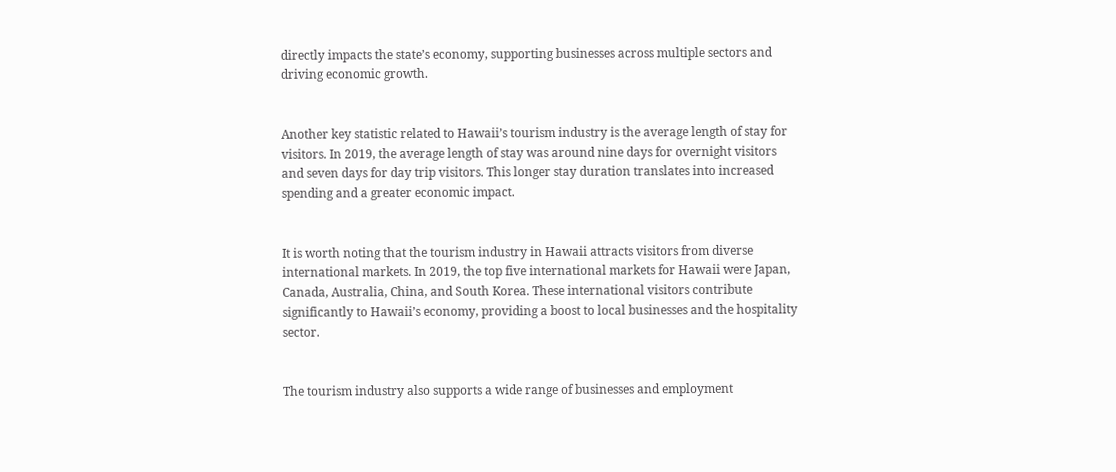directly impacts the state’s economy, supporting businesses across multiple sectors and driving economic growth.


Another key statistic related to Hawaii’s tourism industry is the average length of stay for visitors. In 2019, the average length of stay was around nine days for overnight visitors and seven days for day trip visitors. This longer stay duration translates into increased spending and a greater economic impact.


It is worth noting that the tourism industry in Hawaii attracts visitors from diverse international markets. In 2019, the top five international markets for Hawaii were Japan, Canada, Australia, China, and South Korea. These international visitors contribute significantly to Hawaii’s economy, providing a boost to local businesses and the hospitality sector.


The tourism industry also supports a wide range of businesses and employment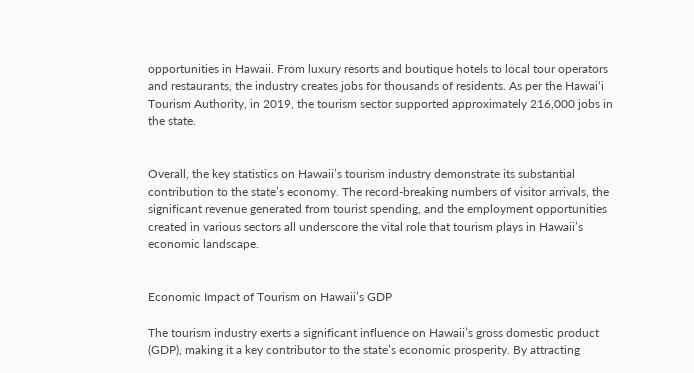opportunities in Hawaii. From luxury resorts and boutique hotels to local tour operators and restaurants, the industry creates jobs for thousands of residents. As per the Hawaiʻi Tourism Authority, in 2019, the tourism sector supported approximately 216,000 jobs in the state.


Overall, the key statistics on Hawaii’s tourism industry demonstrate its substantial contribution to the state’s economy. The record-breaking numbers of visitor arrivals, the significant revenue generated from tourist spending, and the employment opportunities created in various sectors all underscore the vital role that tourism plays in Hawaii’s economic landscape.


Economic Impact of Tourism on Hawaii’s GDP

The tourism industry exerts a significant influence on Hawaii’s gross domestic product (GDP), making it a key contributor to the state’s economic prosperity. By attracting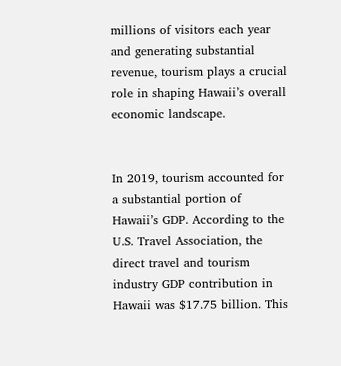millions of visitors each year and generating substantial revenue, tourism plays a crucial role in shaping Hawaii’s overall economic landscape.


In 2019, tourism accounted for a substantial portion of Hawaii’s GDP. According to the U.S. Travel Association, the direct travel and tourism industry GDP contribution in Hawaii was $17.75 billion. This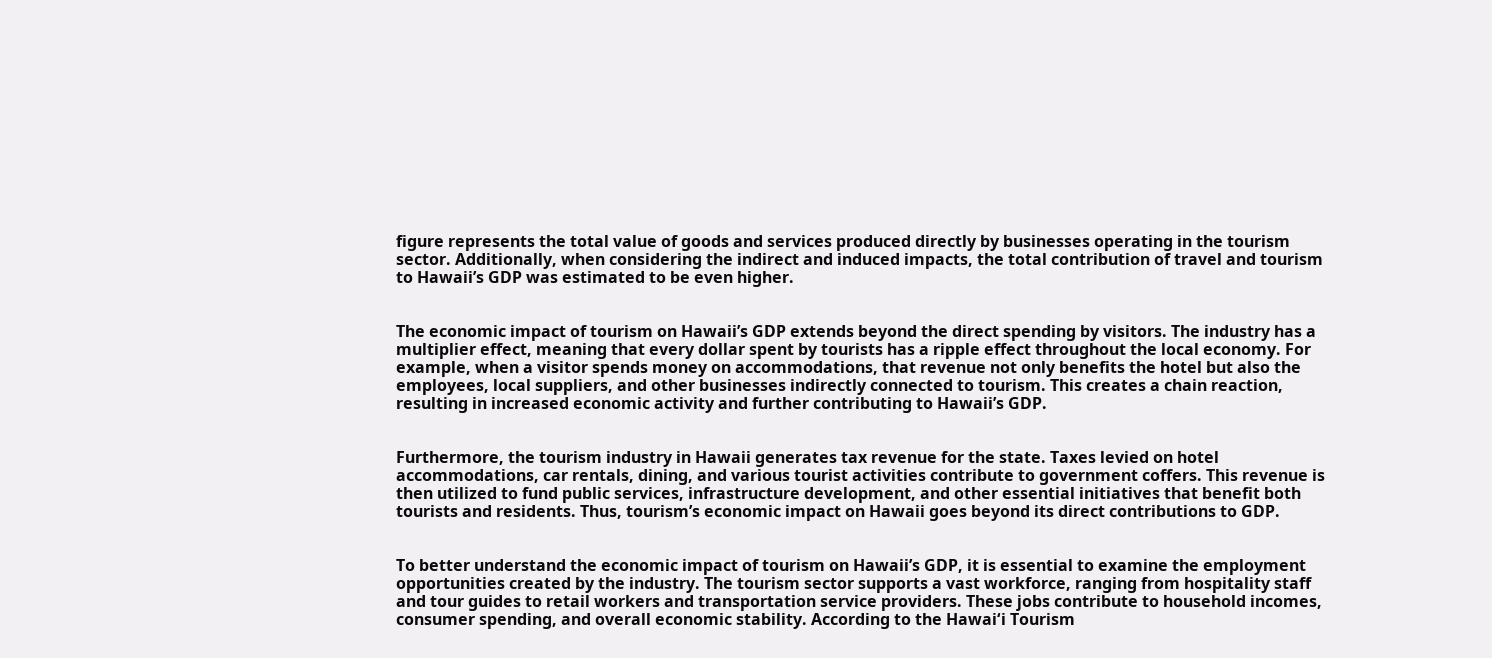figure represents the total value of goods and services produced directly by businesses operating in the tourism sector. Additionally, when considering the indirect and induced impacts, the total contribution of travel and tourism to Hawaii’s GDP was estimated to be even higher.


The economic impact of tourism on Hawaii’s GDP extends beyond the direct spending by visitors. The industry has a multiplier effect, meaning that every dollar spent by tourists has a ripple effect throughout the local economy. For example, when a visitor spends money on accommodations, that revenue not only benefits the hotel but also the employees, local suppliers, and other businesses indirectly connected to tourism. This creates a chain reaction, resulting in increased economic activity and further contributing to Hawaii’s GDP.


Furthermore, the tourism industry in Hawaii generates tax revenue for the state. Taxes levied on hotel accommodations, car rentals, dining, and various tourist activities contribute to government coffers. This revenue is then utilized to fund public services, infrastructure development, and other essential initiatives that benefit both tourists and residents. Thus, tourism’s economic impact on Hawaii goes beyond its direct contributions to GDP.


To better understand the economic impact of tourism on Hawaii’s GDP, it is essential to examine the employment opportunities created by the industry. The tourism sector supports a vast workforce, ranging from hospitality staff and tour guides to retail workers and transportation service providers. These jobs contribute to household incomes, consumer spending, and overall economic stability. According to the Hawaiʻi Tourism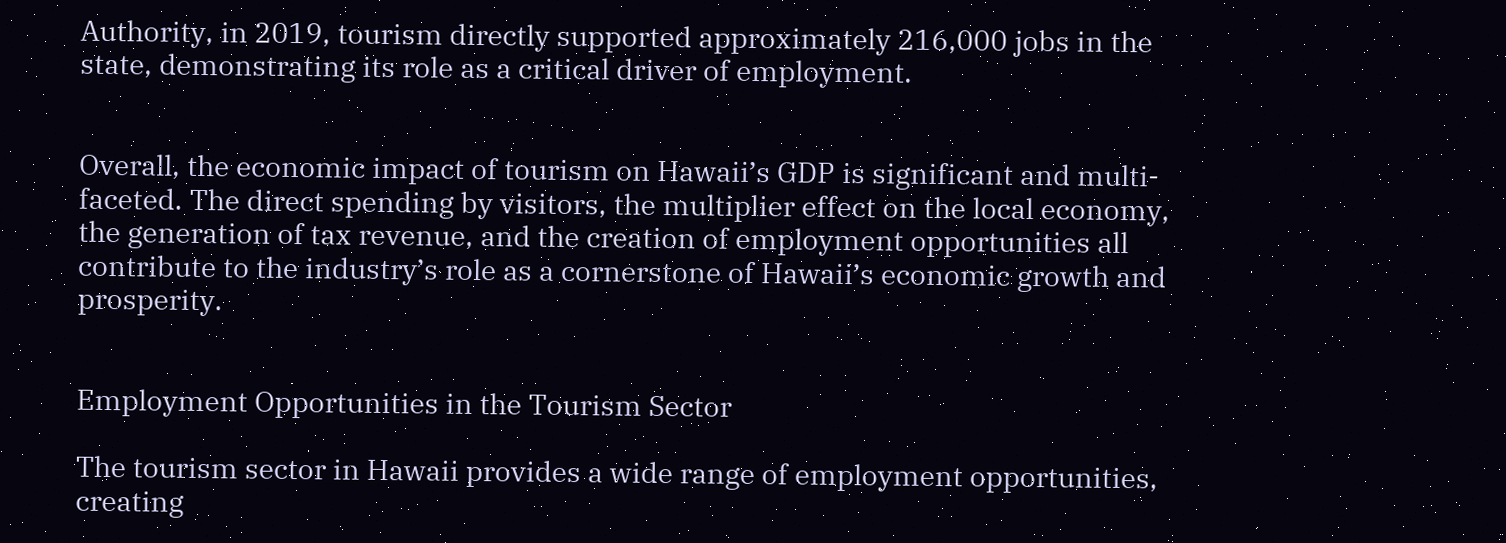Authority, in 2019, tourism directly supported approximately 216,000 jobs in the state, demonstrating its role as a critical driver of employment.


Overall, the economic impact of tourism on Hawaii’s GDP is significant and multi-faceted. The direct spending by visitors, the multiplier effect on the local economy, the generation of tax revenue, and the creation of employment opportunities all contribute to the industry’s role as a cornerstone of Hawaii’s economic growth and prosperity.


Employment Opportunities in the Tourism Sector

The tourism sector in Hawaii provides a wide range of employment opportunities, creating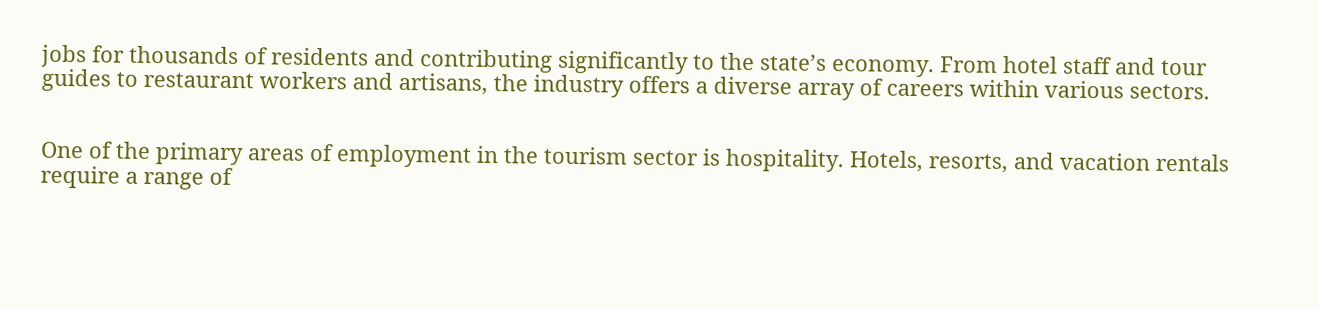jobs for thousands of residents and contributing significantly to the state’s economy. From hotel staff and tour guides to restaurant workers and artisans, the industry offers a diverse array of careers within various sectors.


One of the primary areas of employment in the tourism sector is hospitality. Hotels, resorts, and vacation rentals require a range of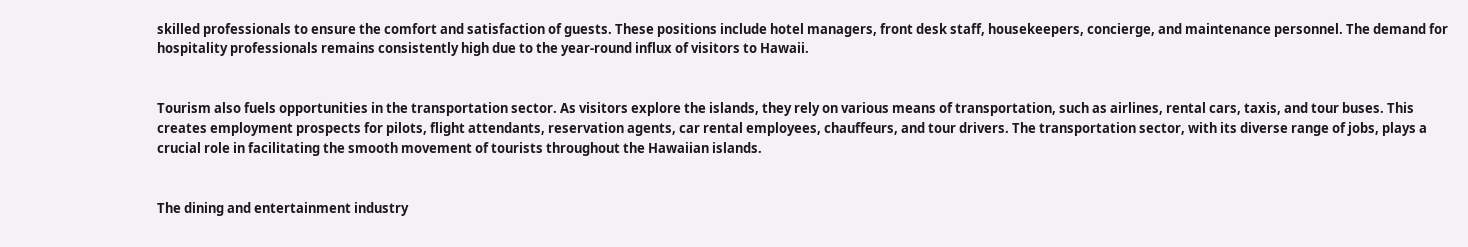skilled professionals to ensure the comfort and satisfaction of guests. These positions include hotel managers, front desk staff, housekeepers, concierge, and maintenance personnel. The demand for hospitality professionals remains consistently high due to the year-round influx of visitors to Hawaii.


Tourism also fuels opportunities in the transportation sector. As visitors explore the islands, they rely on various means of transportation, such as airlines, rental cars, taxis, and tour buses. This creates employment prospects for pilots, flight attendants, reservation agents, car rental employees, chauffeurs, and tour drivers. The transportation sector, with its diverse range of jobs, plays a crucial role in facilitating the smooth movement of tourists throughout the Hawaiian islands.


The dining and entertainment industry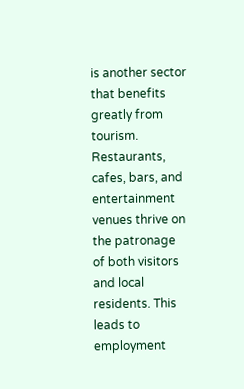is another sector that benefits greatly from tourism. Restaurants, cafes, bars, and entertainment venues thrive on the patronage of both visitors and local residents. This leads to employment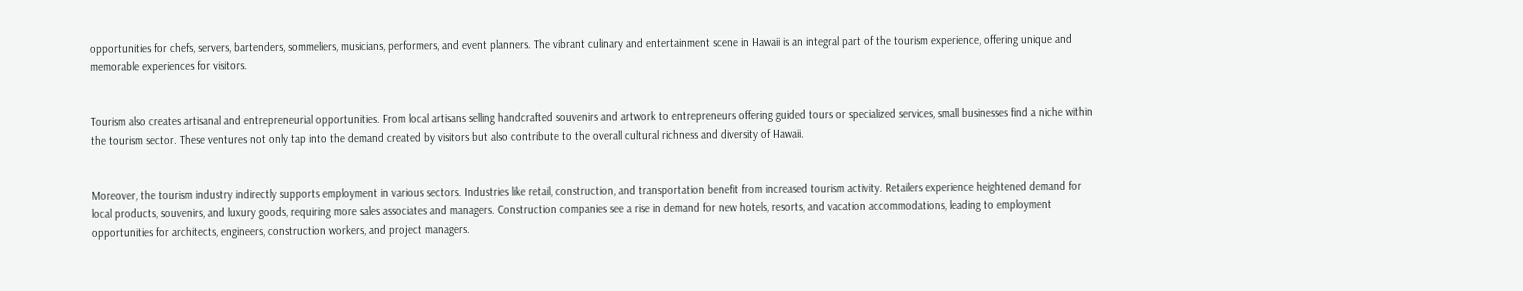opportunities for chefs, servers, bartenders, sommeliers, musicians, performers, and event planners. The vibrant culinary and entertainment scene in Hawaii is an integral part of the tourism experience, offering unique and memorable experiences for visitors.


Tourism also creates artisanal and entrepreneurial opportunities. From local artisans selling handcrafted souvenirs and artwork to entrepreneurs offering guided tours or specialized services, small businesses find a niche within the tourism sector. These ventures not only tap into the demand created by visitors but also contribute to the overall cultural richness and diversity of Hawaii.


Moreover, the tourism industry indirectly supports employment in various sectors. Industries like retail, construction, and transportation benefit from increased tourism activity. Retailers experience heightened demand for local products, souvenirs, and luxury goods, requiring more sales associates and managers. Construction companies see a rise in demand for new hotels, resorts, and vacation accommodations, leading to employment opportunities for architects, engineers, construction workers, and project managers.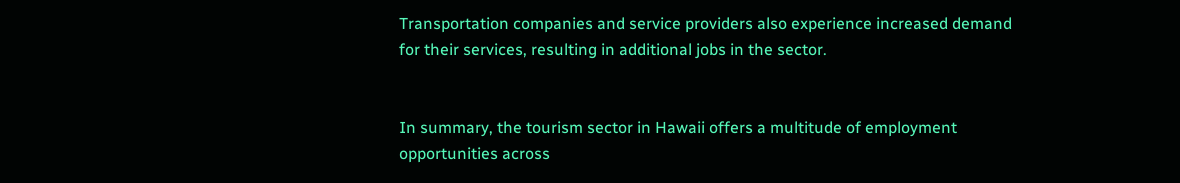Transportation companies and service providers also experience increased demand for their services, resulting in additional jobs in the sector.


In summary, the tourism sector in Hawaii offers a multitude of employment opportunities across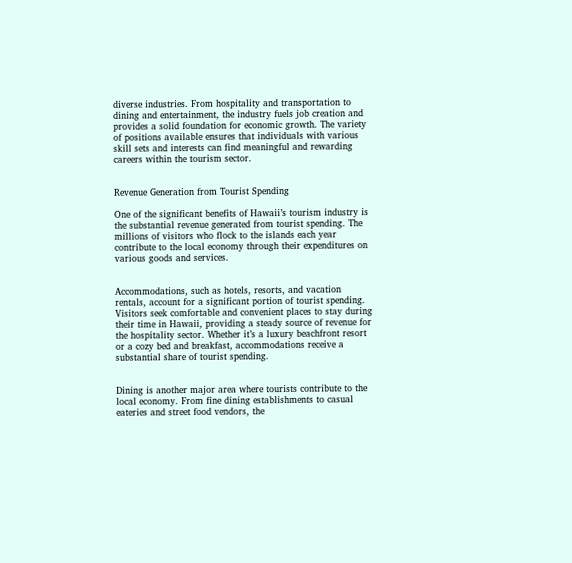diverse industries. From hospitality and transportation to dining and entertainment, the industry fuels job creation and provides a solid foundation for economic growth. The variety of positions available ensures that individuals with various skill sets and interests can find meaningful and rewarding careers within the tourism sector.


Revenue Generation from Tourist Spending

One of the significant benefits of Hawaii’s tourism industry is the substantial revenue generated from tourist spending. The millions of visitors who flock to the islands each year contribute to the local economy through their expenditures on various goods and services.


Accommodations, such as hotels, resorts, and vacation rentals, account for a significant portion of tourist spending. Visitors seek comfortable and convenient places to stay during their time in Hawaii, providing a steady source of revenue for the hospitality sector. Whether it’s a luxury beachfront resort or a cozy bed and breakfast, accommodations receive a substantial share of tourist spending.


Dining is another major area where tourists contribute to the local economy. From fine dining establishments to casual eateries and street food vendors, the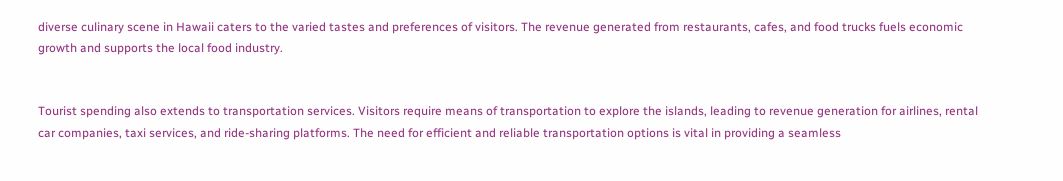diverse culinary scene in Hawaii caters to the varied tastes and preferences of visitors. The revenue generated from restaurants, cafes, and food trucks fuels economic growth and supports the local food industry.


Tourist spending also extends to transportation services. Visitors require means of transportation to explore the islands, leading to revenue generation for airlines, rental car companies, taxi services, and ride-sharing platforms. The need for efficient and reliable transportation options is vital in providing a seamless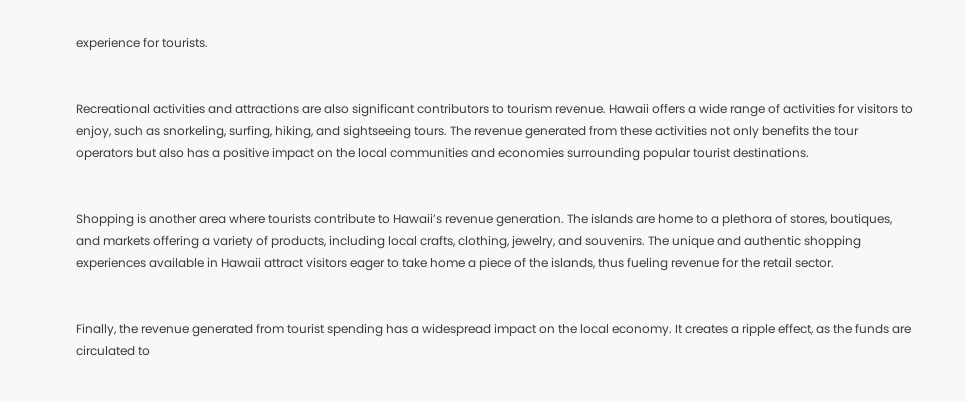experience for tourists.


Recreational activities and attractions are also significant contributors to tourism revenue. Hawaii offers a wide range of activities for visitors to enjoy, such as snorkeling, surfing, hiking, and sightseeing tours. The revenue generated from these activities not only benefits the tour operators but also has a positive impact on the local communities and economies surrounding popular tourist destinations.


Shopping is another area where tourists contribute to Hawaii’s revenue generation. The islands are home to a plethora of stores, boutiques, and markets offering a variety of products, including local crafts, clothing, jewelry, and souvenirs. The unique and authentic shopping experiences available in Hawaii attract visitors eager to take home a piece of the islands, thus fueling revenue for the retail sector.


Finally, the revenue generated from tourist spending has a widespread impact on the local economy. It creates a ripple effect, as the funds are circulated to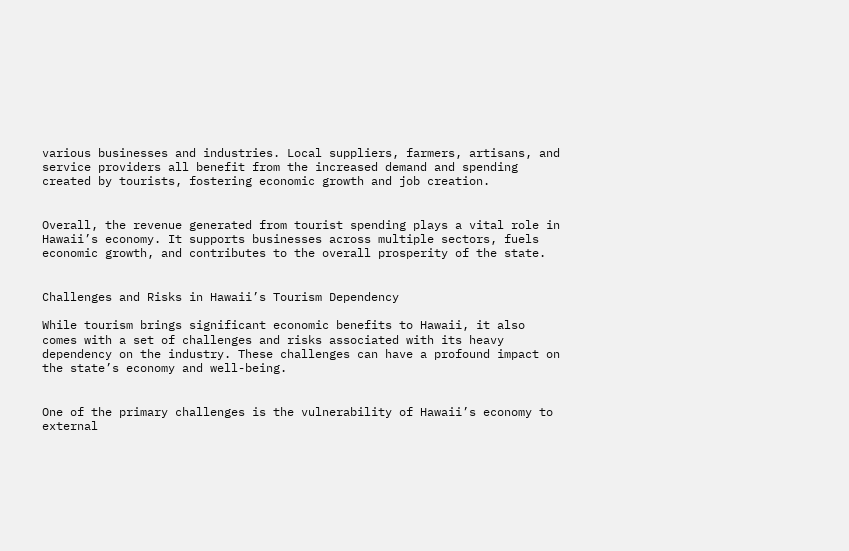various businesses and industries. Local suppliers, farmers, artisans, and service providers all benefit from the increased demand and spending created by tourists, fostering economic growth and job creation.


Overall, the revenue generated from tourist spending plays a vital role in Hawaii’s economy. It supports businesses across multiple sectors, fuels economic growth, and contributes to the overall prosperity of the state.


Challenges and Risks in Hawaii’s Tourism Dependency

While tourism brings significant economic benefits to Hawaii, it also comes with a set of challenges and risks associated with its heavy dependency on the industry. These challenges can have a profound impact on the state’s economy and well-being.


One of the primary challenges is the vulnerability of Hawaii’s economy to external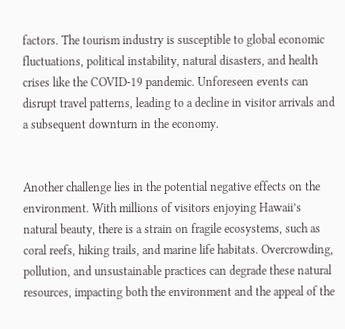factors. The tourism industry is susceptible to global economic fluctuations, political instability, natural disasters, and health crises like the COVID-19 pandemic. Unforeseen events can disrupt travel patterns, leading to a decline in visitor arrivals and a subsequent downturn in the economy.


Another challenge lies in the potential negative effects on the environment. With millions of visitors enjoying Hawaii’s natural beauty, there is a strain on fragile ecosystems, such as coral reefs, hiking trails, and marine life habitats. Overcrowding, pollution, and unsustainable practices can degrade these natural resources, impacting both the environment and the appeal of the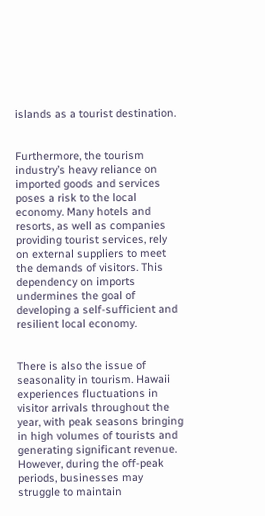islands as a tourist destination.


Furthermore, the tourism industry’s heavy reliance on imported goods and services poses a risk to the local economy. Many hotels and resorts, as well as companies providing tourist services, rely on external suppliers to meet the demands of visitors. This dependency on imports undermines the goal of developing a self-sufficient and resilient local economy.


There is also the issue of seasonality in tourism. Hawaii experiences fluctuations in visitor arrivals throughout the year, with peak seasons bringing in high volumes of tourists and generating significant revenue. However, during the off-peak periods, businesses may struggle to maintain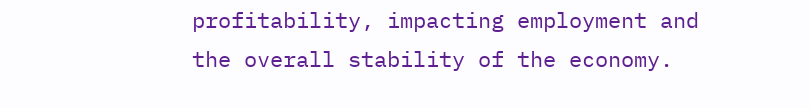profitability, impacting employment and the overall stability of the economy.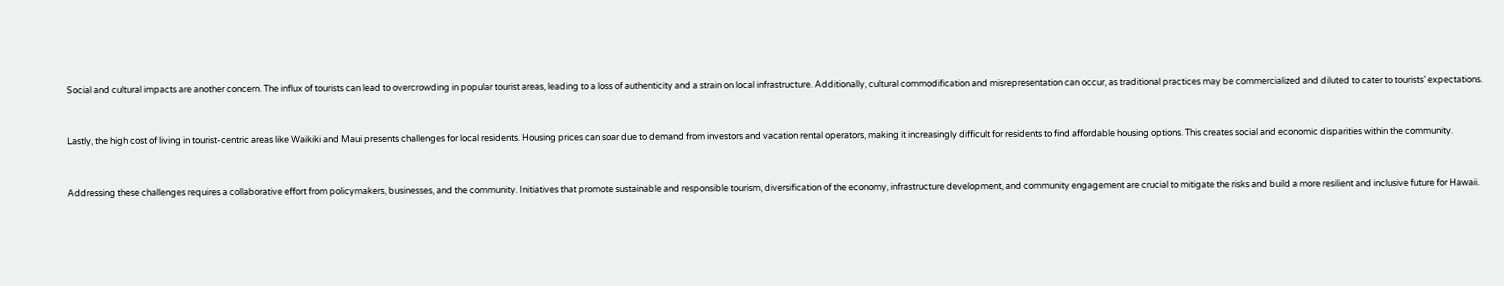Social and cultural impacts are another concern. The influx of tourists can lead to overcrowding in popular tourist areas, leading to a loss of authenticity and a strain on local infrastructure. Additionally, cultural commodification and misrepresentation can occur, as traditional practices may be commercialized and diluted to cater to tourists’ expectations.


Lastly, the high cost of living in tourist-centric areas like Waikiki and Maui presents challenges for local residents. Housing prices can soar due to demand from investors and vacation rental operators, making it increasingly difficult for residents to find affordable housing options. This creates social and economic disparities within the community.


Addressing these challenges requires a collaborative effort from policymakers, businesses, and the community. Initiatives that promote sustainable and responsible tourism, diversification of the economy, infrastructure development, and community engagement are crucial to mitigate the risks and build a more resilient and inclusive future for Hawaii.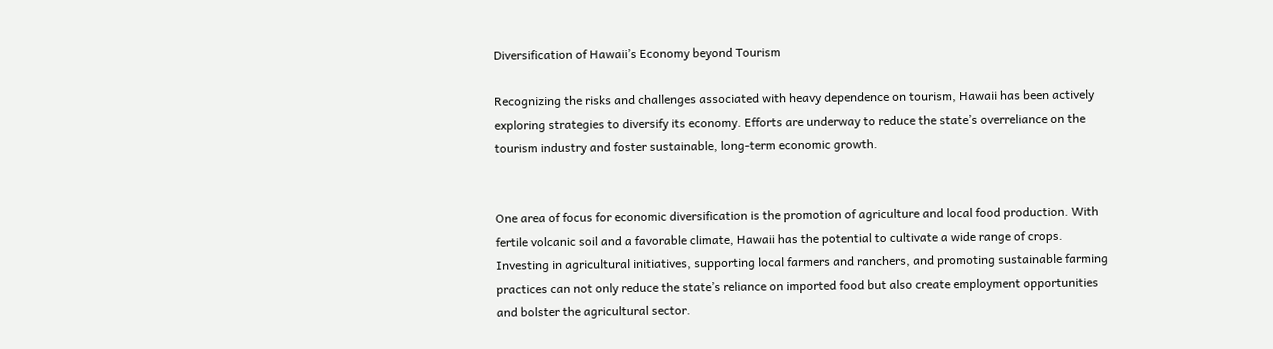Diversification of Hawaii’s Economy beyond Tourism

Recognizing the risks and challenges associated with heavy dependence on tourism, Hawaii has been actively exploring strategies to diversify its economy. Efforts are underway to reduce the state’s overreliance on the tourism industry and foster sustainable, long-term economic growth.


One area of focus for economic diversification is the promotion of agriculture and local food production. With fertile volcanic soil and a favorable climate, Hawaii has the potential to cultivate a wide range of crops. Investing in agricultural initiatives, supporting local farmers and ranchers, and promoting sustainable farming practices can not only reduce the state’s reliance on imported food but also create employment opportunities and bolster the agricultural sector.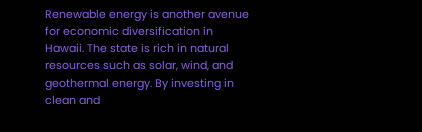Renewable energy is another avenue for economic diversification in Hawaii. The state is rich in natural resources such as solar, wind, and geothermal energy. By investing in clean and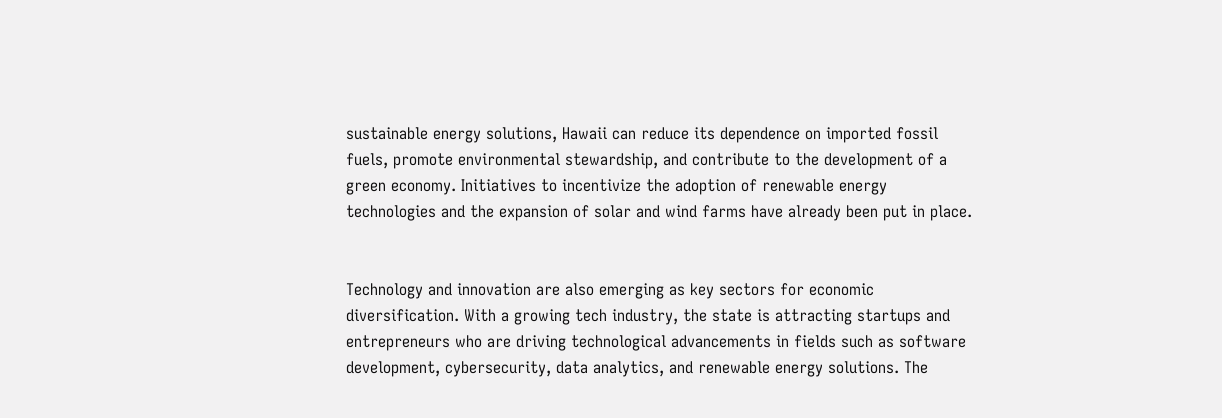sustainable energy solutions, Hawaii can reduce its dependence on imported fossil fuels, promote environmental stewardship, and contribute to the development of a green economy. Initiatives to incentivize the adoption of renewable energy technologies and the expansion of solar and wind farms have already been put in place.


Technology and innovation are also emerging as key sectors for economic diversification. With a growing tech industry, the state is attracting startups and entrepreneurs who are driving technological advancements in fields such as software development, cybersecurity, data analytics, and renewable energy solutions. The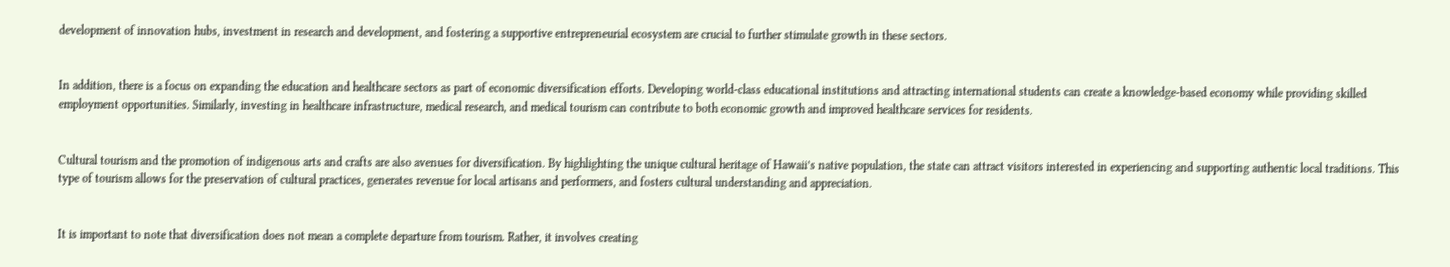development of innovation hubs, investment in research and development, and fostering a supportive entrepreneurial ecosystem are crucial to further stimulate growth in these sectors.


In addition, there is a focus on expanding the education and healthcare sectors as part of economic diversification efforts. Developing world-class educational institutions and attracting international students can create a knowledge-based economy while providing skilled employment opportunities. Similarly, investing in healthcare infrastructure, medical research, and medical tourism can contribute to both economic growth and improved healthcare services for residents.


Cultural tourism and the promotion of indigenous arts and crafts are also avenues for diversification. By highlighting the unique cultural heritage of Hawaii’s native population, the state can attract visitors interested in experiencing and supporting authentic local traditions. This type of tourism allows for the preservation of cultural practices, generates revenue for local artisans and performers, and fosters cultural understanding and appreciation.


It is important to note that diversification does not mean a complete departure from tourism. Rather, it involves creating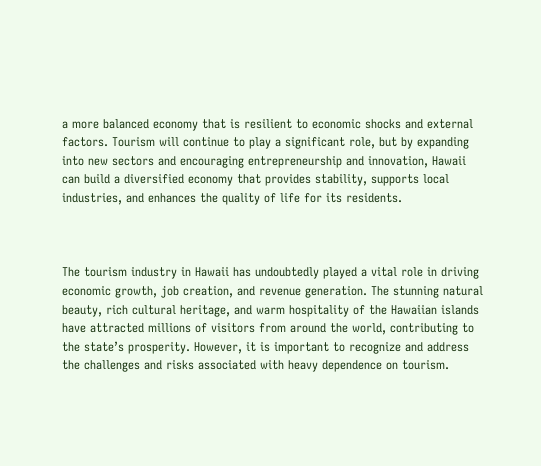a more balanced economy that is resilient to economic shocks and external factors. Tourism will continue to play a significant role, but by expanding into new sectors and encouraging entrepreneurship and innovation, Hawaii can build a diversified economy that provides stability, supports local industries, and enhances the quality of life for its residents.



The tourism industry in Hawaii has undoubtedly played a vital role in driving economic growth, job creation, and revenue generation. The stunning natural beauty, rich cultural heritage, and warm hospitality of the Hawaiian islands have attracted millions of visitors from around the world, contributing to the state’s prosperity. However, it is important to recognize and address the challenges and risks associated with heavy dependence on tourism.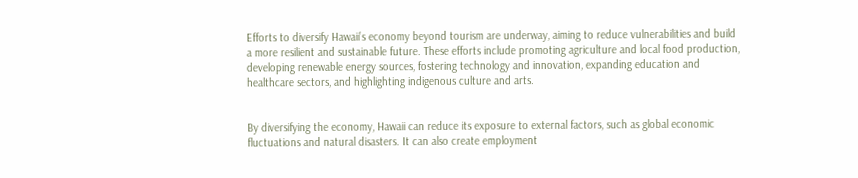Efforts to diversify Hawaii’s economy beyond tourism are underway, aiming to reduce vulnerabilities and build a more resilient and sustainable future. These efforts include promoting agriculture and local food production, developing renewable energy sources, fostering technology and innovation, expanding education and healthcare sectors, and highlighting indigenous culture and arts.


By diversifying the economy, Hawaii can reduce its exposure to external factors, such as global economic fluctuations and natural disasters. It can also create employment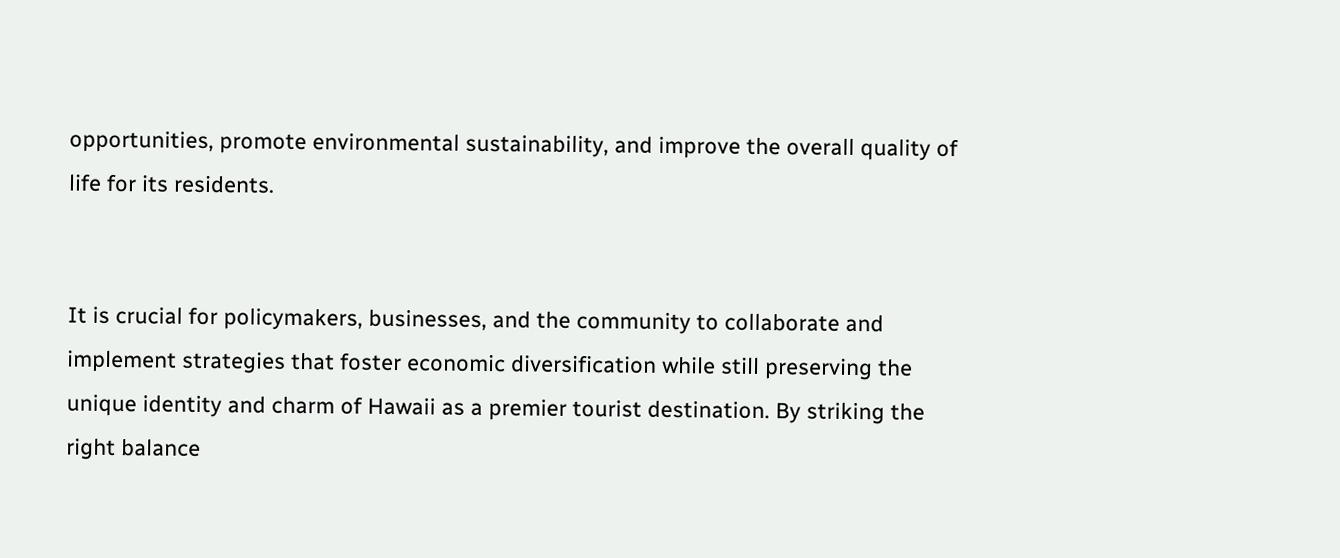opportunities, promote environmental sustainability, and improve the overall quality of life for its residents.


It is crucial for policymakers, businesses, and the community to collaborate and implement strategies that foster economic diversification while still preserving the unique identity and charm of Hawaii as a premier tourist destination. By striking the right balance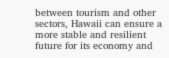between tourism and other sectors, Hawaii can ensure a more stable and resilient future for its economy and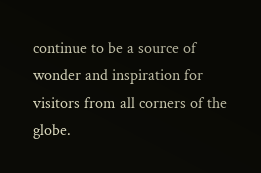continue to be a source of wonder and inspiration for visitors from all corners of the globe.